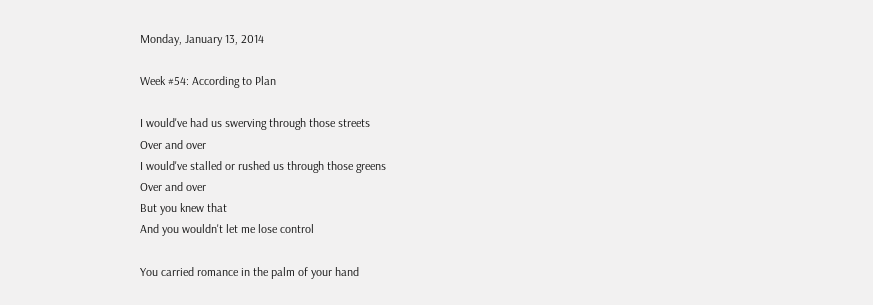Monday, January 13, 2014

Week #54: According to Plan

I would've had us swerving through those streets
Over and over
I would've stalled or rushed us through those greens
Over and over
But you knew that
And you wouldn't let me lose control

You carried romance in the palm of your hand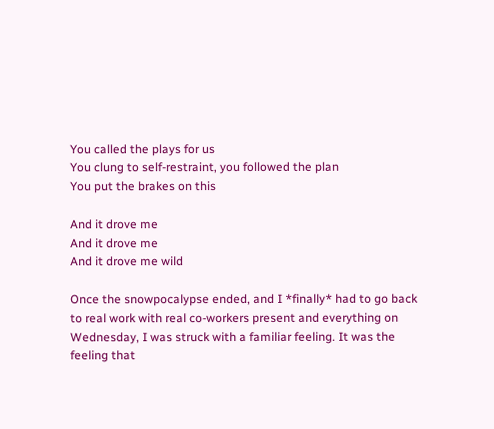You called the plays for us
You clung to self-restraint, you followed the plan
You put the brakes on this

And it drove me
And it drove me
And it drove me wild

Once the snowpocalypse ended, and I *finally* had to go back to real work with real co-workers present and everything on Wednesday, I was struck with a familiar feeling. It was the feeling that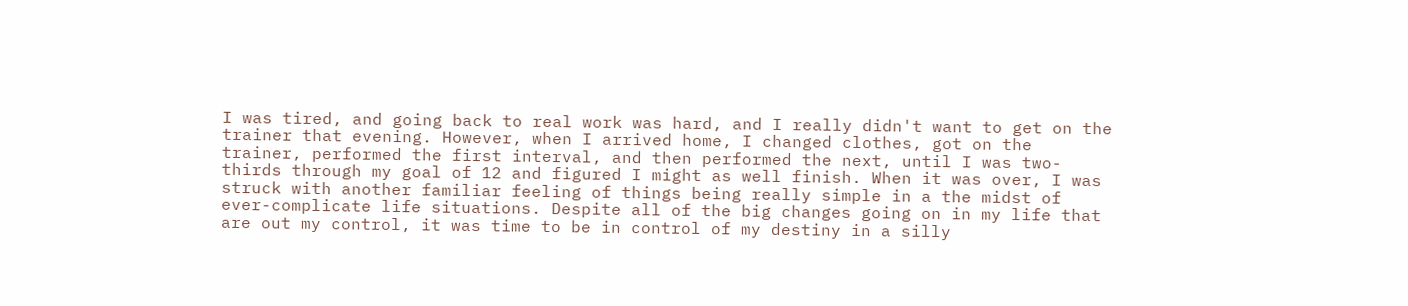I was tired, and going back to real work was hard, and I really didn't want to get on the trainer that evening. However, when I arrived home, I changed clothes, got on the trainer, performed the first interval, and then performed the next, until I was two-thirds through my goal of 12 and figured I might as well finish. When it was over, I was struck with another familiar feeling of things being really simple in a the midst of ever-complicate life situations. Despite all of the big changes going on in my life that are out my control, it was time to be in control of my destiny in a silly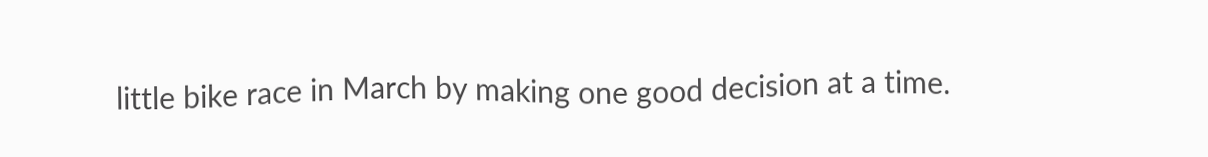little bike race in March by making one good decision at a time.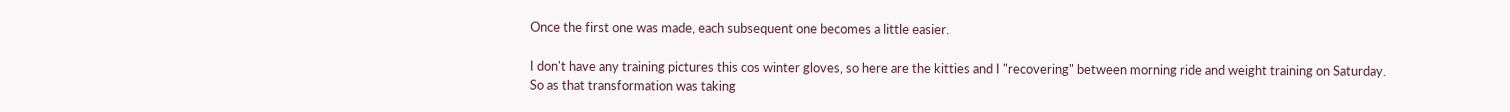Once the first one was made, each subsequent one becomes a little easier.

I don't have any training pictures this cos winter gloves, so here are the kitties and I "recovering" between morning ride and weight training on Saturday.
So as that transformation was taking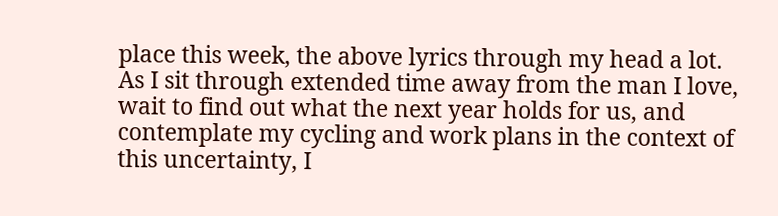place this week, the above lyrics through my head a lot. As I sit through extended time away from the man I love, wait to find out what the next year holds for us, and contemplate my cycling and work plans in the context of this uncertainty, I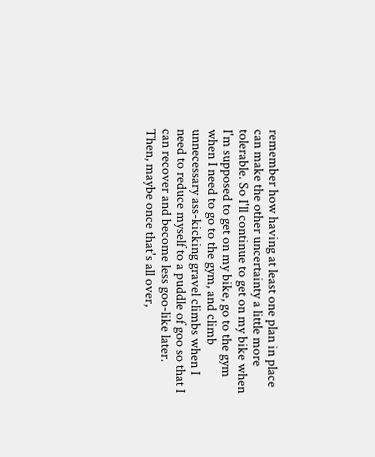remember how having at least one plan in place can make the other uncertainty a little more tolerable. So I'll continue to get on my bike when I'm supposed to get on my bike, go to the gym when I need to go to the gym, and climb unnecessary ass-kicking gravel climbs when I need to reduce myself to a puddle of goo so that I can recover and become less goo-like later. Then, maybe once that's all over,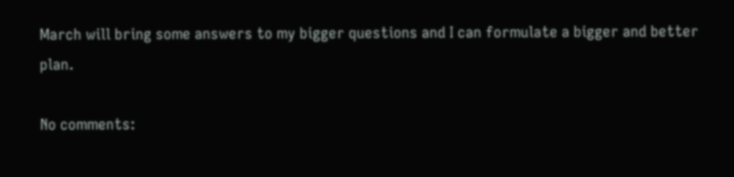March will bring some answers to my bigger questions and I can formulate a bigger and better plan.

No comments: